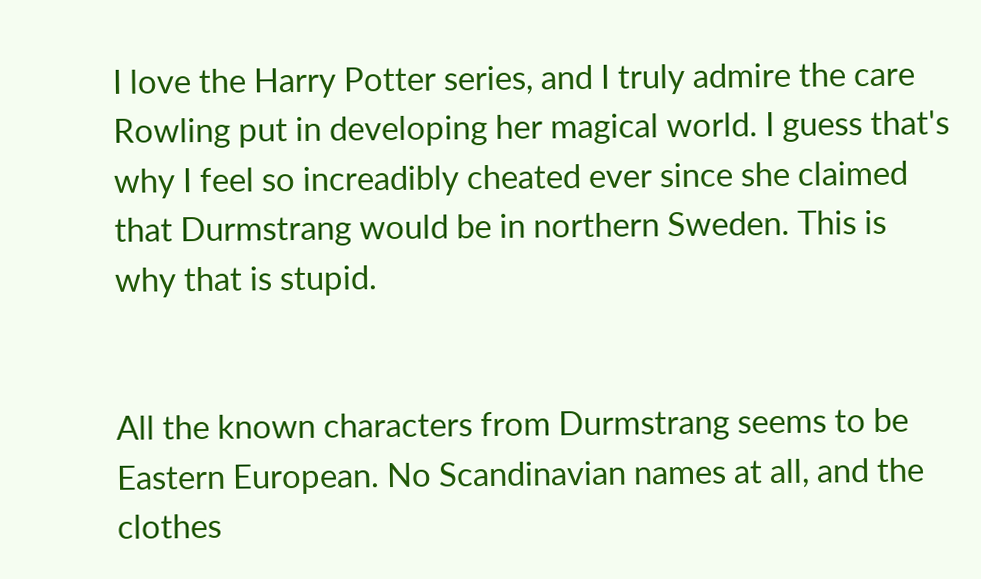I love the Harry Potter series, and I truly admire the care Rowling put in developing her magical world. I guess that's why I feel so increadibly cheated ever since she claimed that Durmstrang would be in northern Sweden. This is why that is stupid.


All the known characters from Durmstrang seems to be Eastern European. No Scandinavian names at all, and the clothes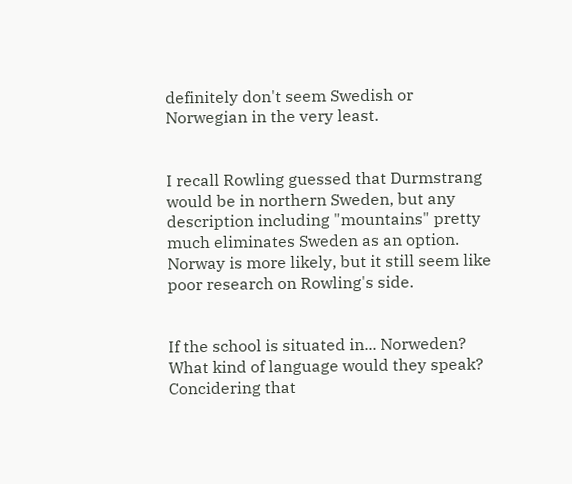definitely don't seem Swedish or Norwegian in the very least.


I recall Rowling guessed that Durmstrang would be in northern Sweden, but any description including "mountains" pretty much eliminates Sweden as an option. Norway is more likely, but it still seem like poor research on Rowling's side.


If the school is situated in... Norweden? What kind of language would they speak? Concidering that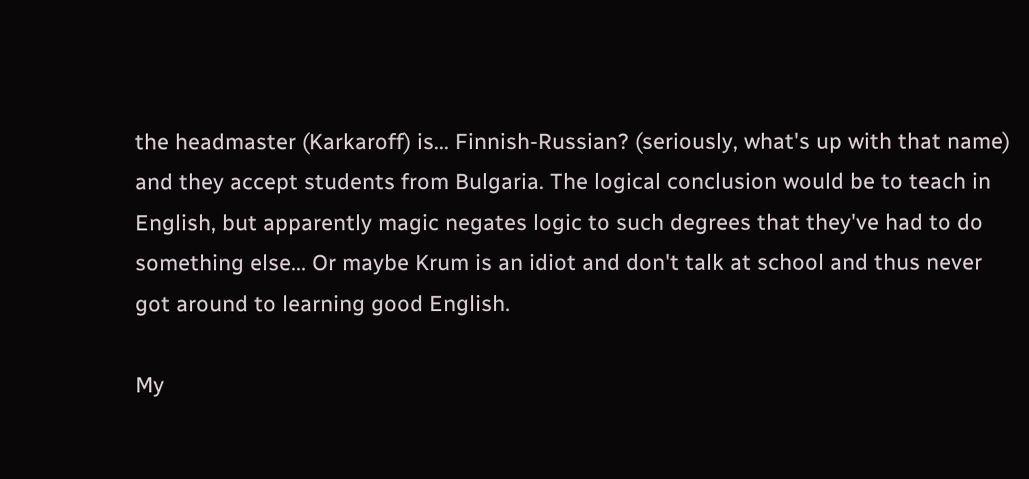the headmaster (Karkaroff) is... Finnish-Russian? (seriously, what's up with that name) and they accept students from Bulgaria. The logical conclusion would be to teach in English, but apparently magic negates logic to such degrees that they've had to do something else... Or maybe Krum is an idiot and don't talk at school and thus never got around to learning good English.

My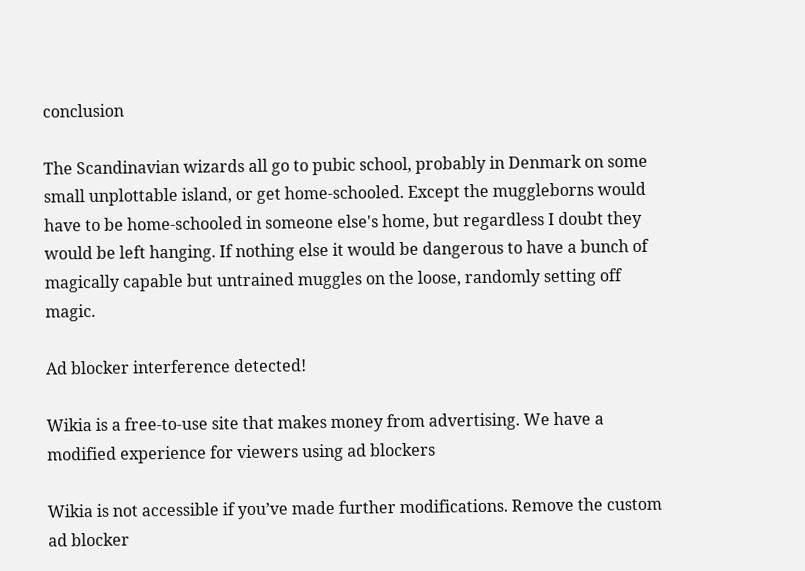conclusion

The Scandinavian wizards all go to pubic school, probably in Denmark on some small unplottable island, or get home-schooled. Except the muggleborns would have to be home-schooled in someone else's home, but regardless I doubt they would be left hanging. If nothing else it would be dangerous to have a bunch of magically capable but untrained muggles on the loose, randomly setting off magic.

Ad blocker interference detected!

Wikia is a free-to-use site that makes money from advertising. We have a modified experience for viewers using ad blockers

Wikia is not accessible if you’ve made further modifications. Remove the custom ad blocker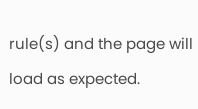rule(s) and the page will load as expected.